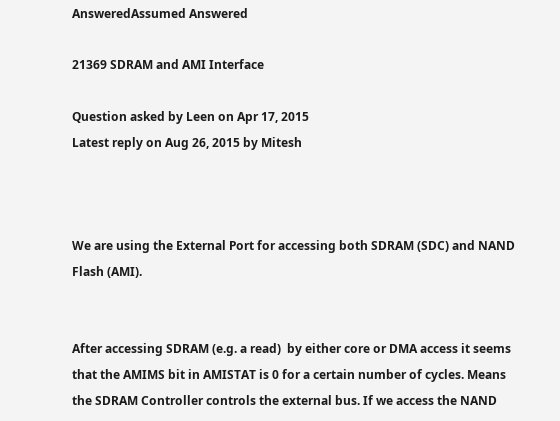AnsweredAssumed Answered

21369 SDRAM and AMI Interface

Question asked by Leen on Apr 17, 2015
Latest reply on Aug 26, 2015 by Mitesh



We are using the External Port for accessing both SDRAM (SDC) and NAND Flash (AMI).


After accessing SDRAM (e.g. a read)  by either core or DMA access it seems that the AMIMS bit in AMISTAT is 0 for a certain number of cycles. Means the SDRAM Controller controls the external bus. If we access the NAND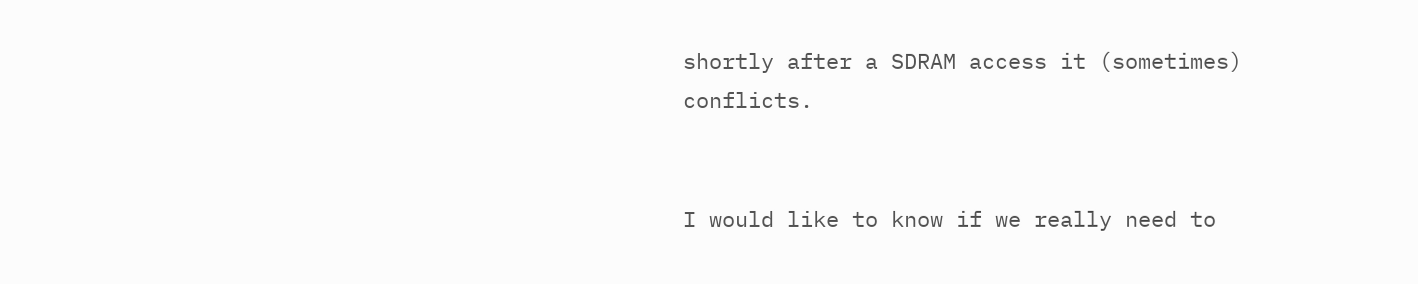shortly after a SDRAM access it (sometimes) conflicts.


I would like to know if we really need to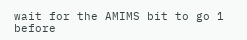wait for the AMIMS bit to go 1 before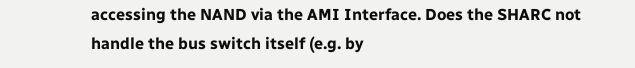accessing the NAND via the AMI Interface. Does the SHARC not handle the bus switch itself (e.g. by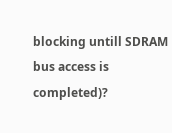blocking untill SDRAM bus access is completed)?